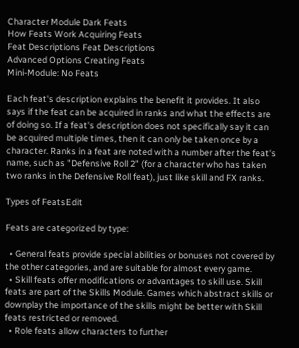Character Module Dark Feats
How Feats Work Acquiring Feats
Feat Descriptions Feat Descriptions
Advanced Options Creating Feats
Mini-Module: No Feats

Each feat's description explains the benefit it provides. It also says if the feat can be acquired in ranks and what the effects are of doing so. If a feat's description does not specifically say it can be acquired multiple times, then it can only be taken once by a character. Ranks in a feat are noted with a number after the feat's name, such as "Defensive Roll 2" (for a character who has taken two ranks in the Defensive Roll feat), just like skill and FX ranks.

Types of FeatsEdit

Feats are categorized by type:

  • General feats provide special abilities or bonuses not covered by the other categories, and are suitable for almost every game.
  • Skill feats offer modifications or advantages to skill use. Skill feats are part of the Skills Module. Games which abstract skills or downplay the importance of the skills might be better with Skill feats restricted or removed.
  • Role feats allow characters to further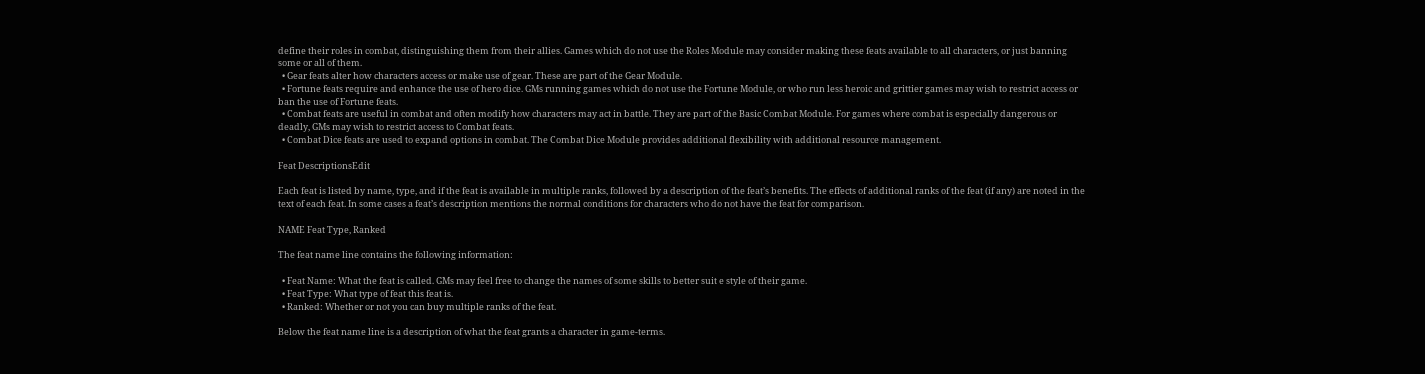define their roles in combat, distinguishing them from their allies. Games which do not use the Roles Module may consider making these feats available to all characters, or just banning some or all of them.
  • Gear feats alter how characters access or make use of gear. These are part of the Gear Module.
  • Fortune feats require and enhance the use of hero dice. GMs running games which do not use the Fortune Module, or who run less heroic and grittier games may wish to restrict access or ban the use of Fortune feats.
  • Combat feats are useful in combat and often modify how characters may act in battle. They are part of the Basic Combat Module. For games where combat is especially dangerous or deadly, GMs may wish to restrict access to Combat feats.
  • Combat Dice feats are used to expand options in combat. The Combat Dice Module provides additional flexibility with additional resource management.

Feat DescriptionsEdit

Each feat is listed by name, type, and if the feat is available in multiple ranks, followed by a description of the feat’s benefits. The effects of additional ranks of the feat (if any) are noted in the text of each feat. In some cases a feat’s description mentions the normal conditions for characters who do not have the feat for comparison.

NAME Feat Type, Ranked

The feat name line contains the following information:

  • Feat Name: What the feat is called. GMs may feel free to change the names of some skills to better suit e style of their game.
  • Feat Type: What type of feat this feat is.
  • Ranked: Whether or not you can buy multiple ranks of the feat.

Below the feat name line is a description of what the feat grants a character in game-terms.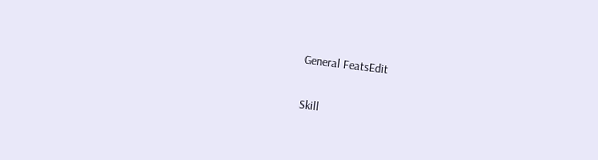General FeatsEdit

Skill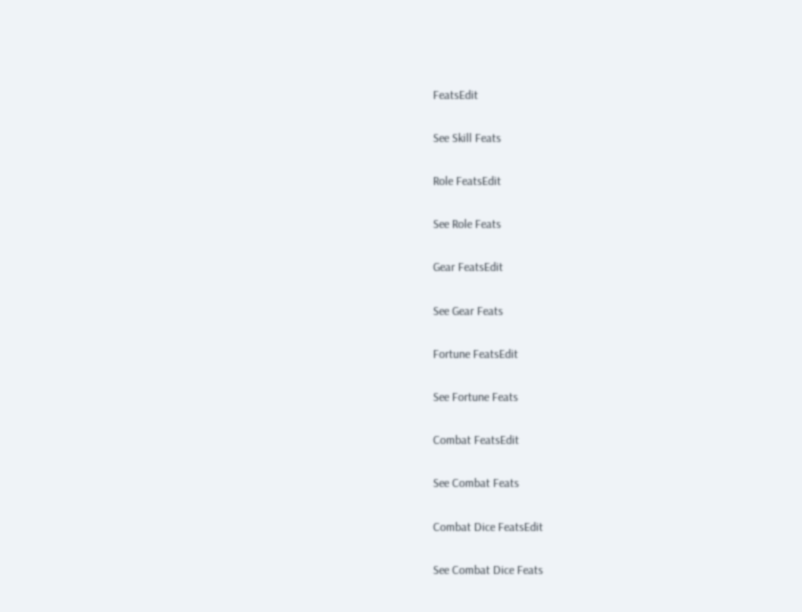FeatsEdit

See Skill Feats

Role FeatsEdit

See Role Feats

Gear FeatsEdit

See Gear Feats

Fortune FeatsEdit

See Fortune Feats

Combat FeatsEdit

See Combat Feats

Combat Dice FeatsEdit

See Combat Dice Feats